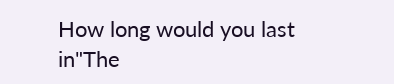How long would you last in"The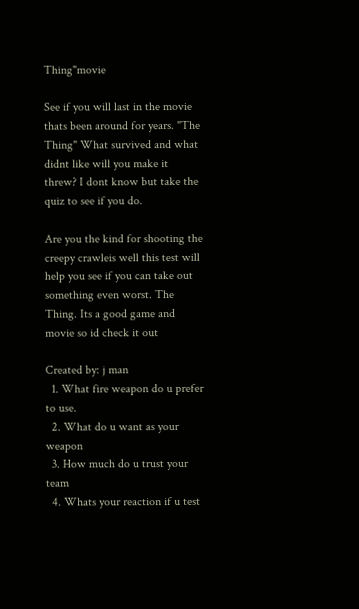Thing"movie

See if you will last in the movie thats been around for years. "The Thing" What survived and what didnt like will you make it threw? I dont know but take the quiz to see if you do.

Are you the kind for shooting the creepy crawleis well this test will help you see if you can take out something even worst. The Thing. Its a good game and movie so id check it out

Created by: j man
  1. What fire weapon do u prefer to use.
  2. What do u want as your weapon
  3. How much do u trust your team
  4. Whats your reaction if u test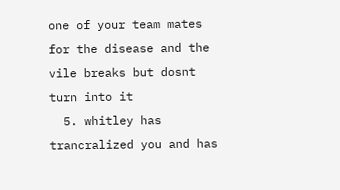one of your team mates for the disease and the vile breaks but dosnt turn into it
  5. whitley has trancralized you and has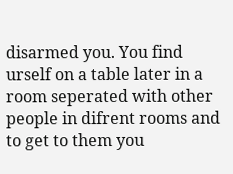disarmed you. You find urself on a table later in a room seperated with other people in difrent rooms and to get to them you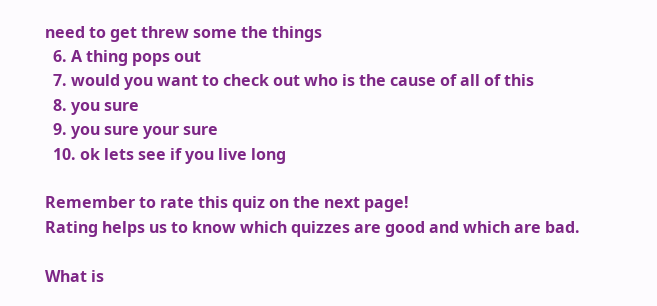need to get threw some the things
  6. A thing pops out
  7. would you want to check out who is the cause of all of this
  8. you sure
  9. you sure your sure
  10. ok lets see if you live long

Remember to rate this quiz on the next page!
Rating helps us to know which quizzes are good and which are bad.

What is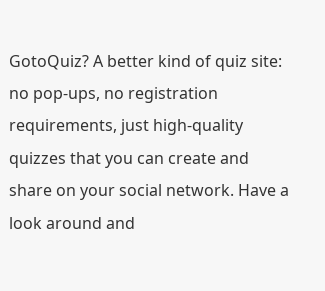GotoQuiz? A better kind of quiz site: no pop-ups, no registration requirements, just high-quality quizzes that you can create and share on your social network. Have a look around and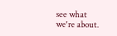see what we're about.